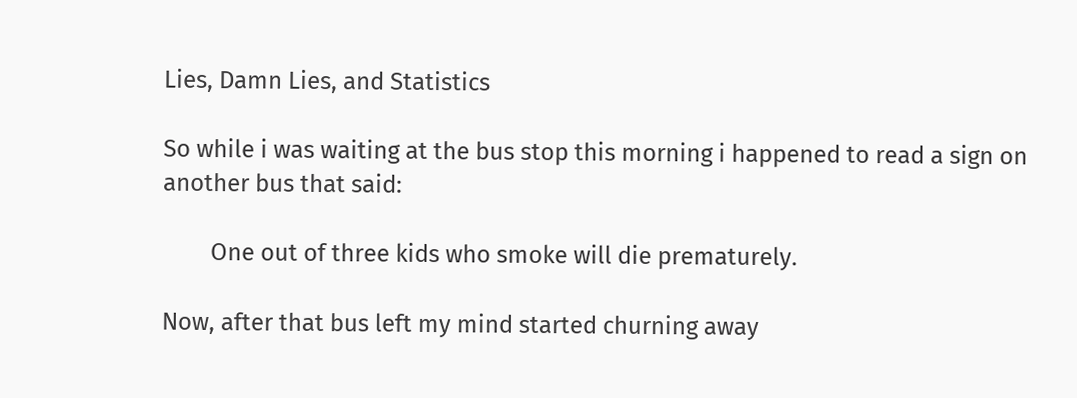Lies, Damn Lies, and Statistics

So while i was waiting at the bus stop this morning i happened to read a sign on another bus that said:

        One out of three kids who smoke will die prematurely.

Now, after that bus left my mind started churning away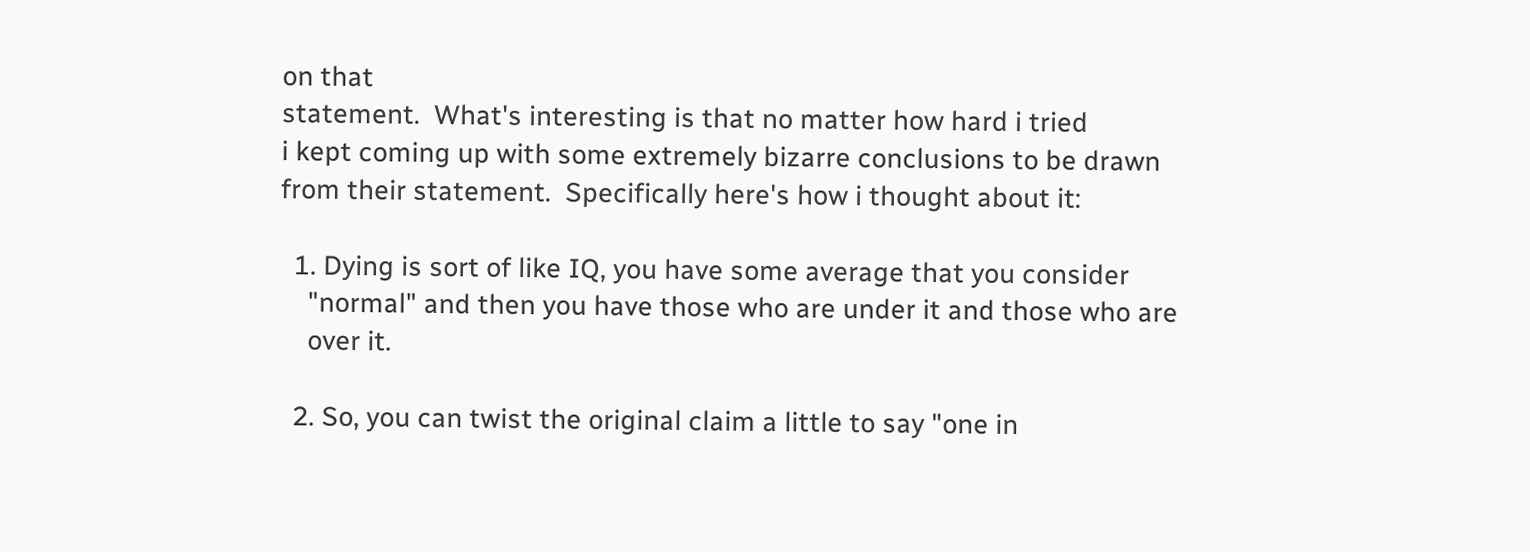on that
statement.  What's interesting is that no matter how hard i tried
i kept coming up with some extremely bizarre conclusions to be drawn
from their statement.  Specifically here's how i thought about it:

  1. Dying is sort of like IQ, you have some average that you consider
    "normal" and then you have those who are under it and those who are
    over it.

  2. So, you can twist the original claim a little to say "one in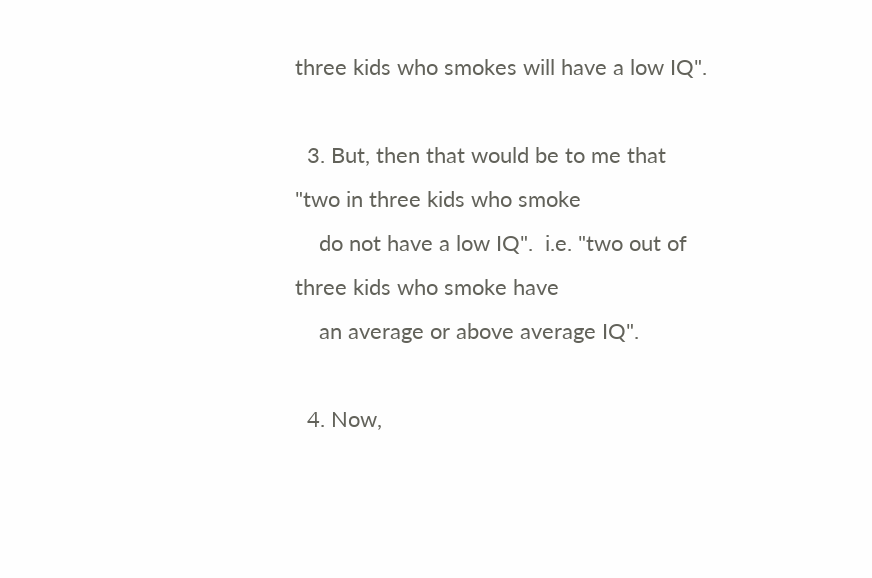three kids who smokes will have a low IQ".

  3. But, then that would be to me that "two in three kids who smoke
    do not have a low IQ".  i.e. "two out of three kids who smoke have
    an average or above average IQ".

  4. Now,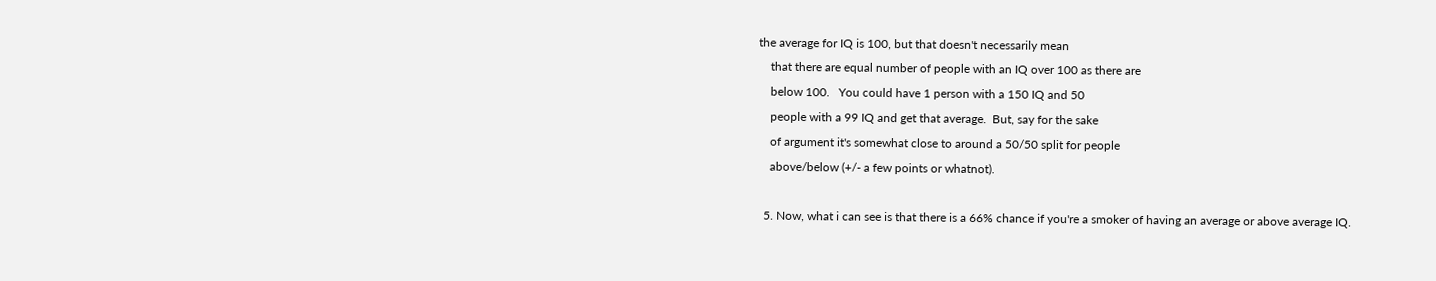the average for IQ is 100, but that doesn't necessarily mean
    that there are equal number of people with an IQ over 100 as there are
    below 100.   You could have 1 person with a 150 IQ and 50
    people with a 99 IQ and get that average.  But, say for the sake
    of argument it's somewhat close to around a 50/50 split for people
    above/below (+/- a few points or whatnot).

  5. Now, what i can see is that there is a 66% chance if you're a smoker of having an average or above average IQ.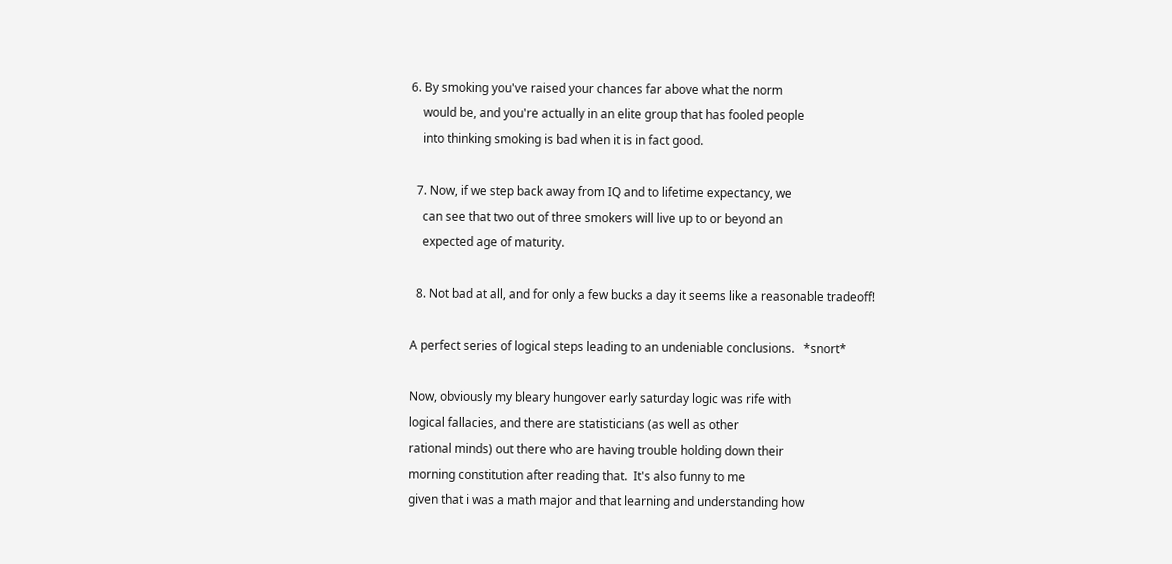6. By smoking you've raised your chances far above what the norm
    would be, and you're actually in an elite group that has fooled people
    into thinking smoking is bad when it is in fact good.

  7. Now, if we step back away from IQ and to lifetime expectancy, we
    can see that two out of three smokers will live up to or beyond an
    expected age of maturity.

  8. Not bad at all, and for only a few bucks a day it seems like a reasonable tradeoff!

A perfect series of logical steps leading to an undeniable conclusions.   *snort*

Now, obviously my bleary hungover early saturday logic was rife with
logical fallacies, and there are statisticians (as well as other
rational minds) out there who are having trouble holding down their
morning constitution after reading that.  It's also funny to me
given that i was a math major and that learning and understanding how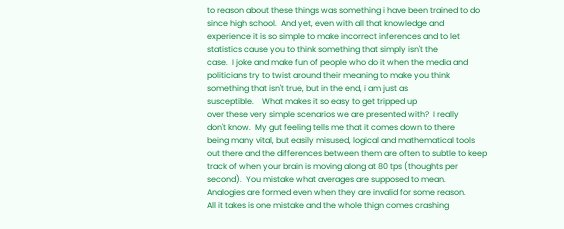to reason about these things was something i have been trained to do
since high school.  And yet, even with all that knowledge and
experience it is so simple to make incorrect inferences and to let
statistics cause you to think something that simply isn't the
case.  I joke and make fun of people who do it when the media and
politicians try to twist around their meaning to make you think
something that isn't true, but in the end, i am just as
susceptible.    What makes it so easy to get tripped up
over these very simple scenarios we are presented with?  I really
don't know.  My gut feeling tells me that it comes down to there
being many vital, but easily misused, logical and mathematical tools
out there and the differences between them are often to subtle to keep
track of when your brain is moving along at 80 tps (thoughts per
second).  You mistake what averages are supposed to mean.
Analogies are formed even when they are invalid for some reason.
All it takes is one mistake and the whole thign comes crashing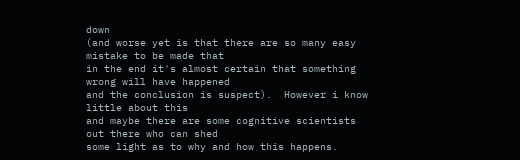down
(and worse yet is that there are so many easy mistake to be made that
in the end it's almost certain that something wrong will have happened
and the conclusion is suspect).  However i know little about this
and maybe there are some cognitive scientists out there who can shed
some light as to why and how this happens.